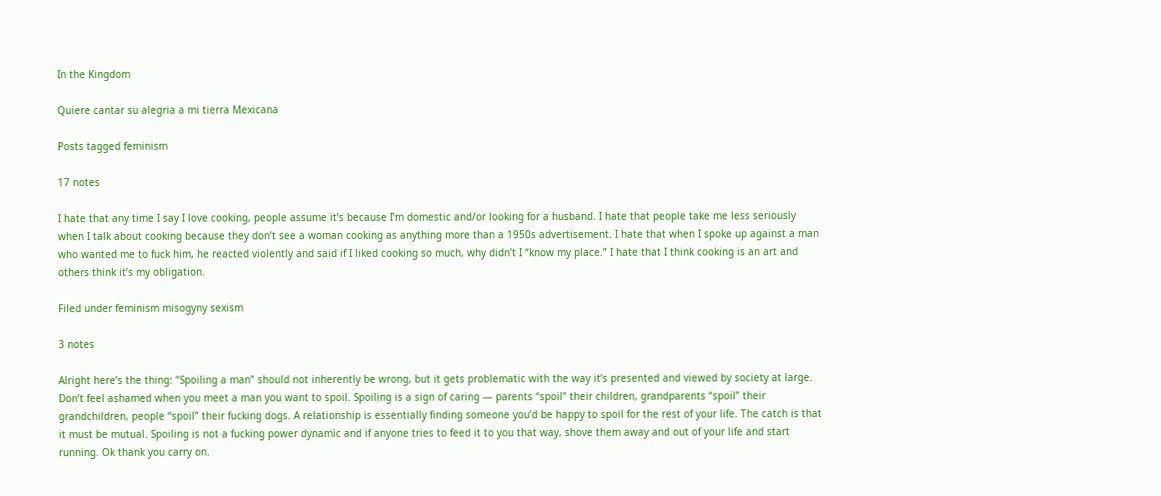In the Kingdom

Quiere cantar su alegria a mi tierra Mexicana

Posts tagged feminism

17 notes

I hate that any time I say I love cooking, people assume it’s because I’m domestic and/or looking for a husband. I hate that people take me less seriously when I talk about cooking because they don’t see a woman cooking as anything more than a 1950s advertisement. I hate that when I spoke up against a man who wanted me to fuck him, he reacted violently and said if I liked cooking so much, why didn’t I “know my place.” I hate that I think cooking is an art and others think it’s my obligation.

Filed under feminism misogyny sexism

3 notes

Alright here’s the thing: “Spoiling a man” should not inherently be wrong, but it gets problematic with the way it’s presented and viewed by society at large. Don’t feel ashamed when you meet a man you want to spoil. Spoiling is a sign of caring — parents “spoil” their children, grandparents “spoil” their grandchildren, people “spoil” their fucking dogs. A relationship is essentially finding someone you’d be happy to spoil for the rest of your life. The catch is that it must be mutual. Spoiling is not a fucking power dynamic and if anyone tries to feed it to you that way, shove them away and out of your life and start running. Ok thank you carry on.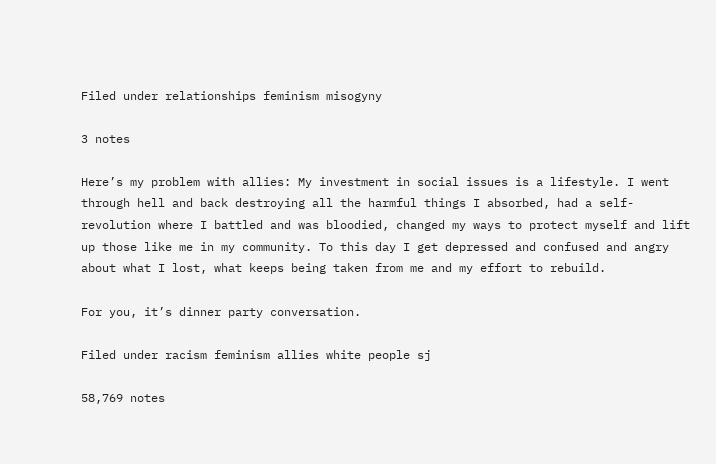Filed under relationships feminism misogyny

3 notes

Here’s my problem with allies: My investment in social issues is a lifestyle. I went through hell and back destroying all the harmful things I absorbed, had a self-revolution where I battled and was bloodied, changed my ways to protect myself and lift up those like me in my community. To this day I get depressed and confused and angry about what I lost, what keeps being taken from me and my effort to rebuild.

For you, it’s dinner party conversation.

Filed under racism feminism allies white people sj

58,769 notes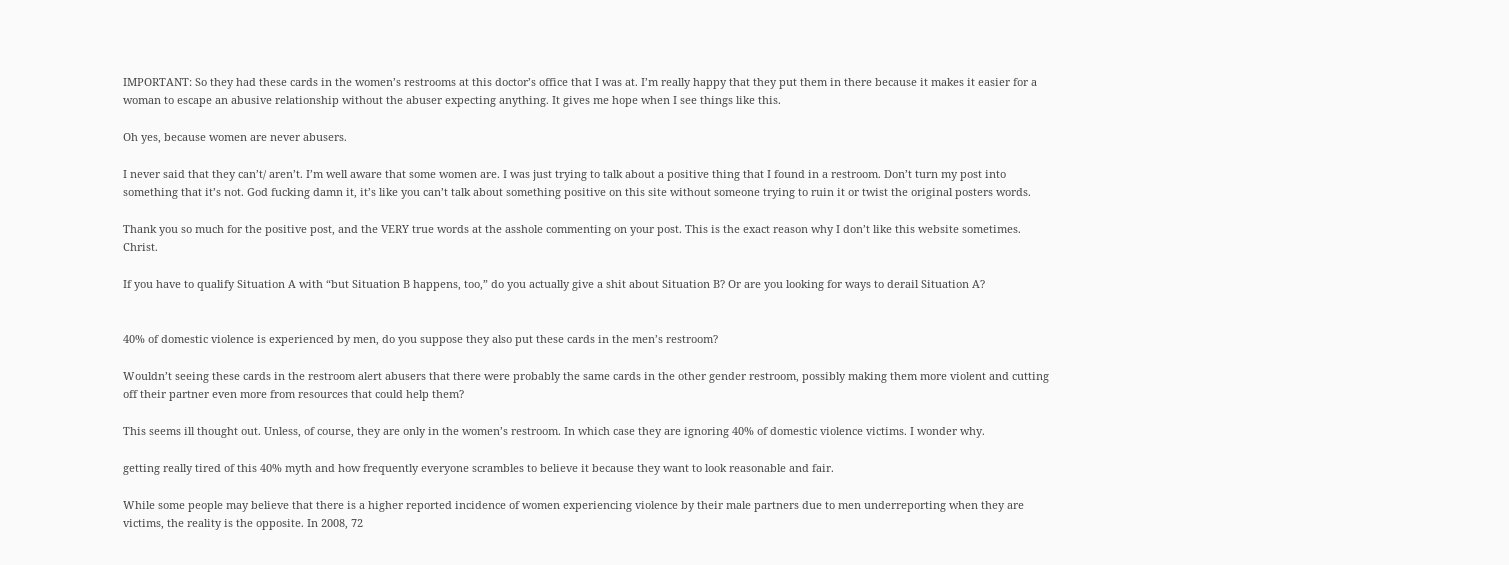IMPORTANT: So they had these cards in the women’s restrooms at this doctor’s office that I was at. I’m really happy that they put them in there because it makes it easier for a woman to escape an abusive relationship without the abuser expecting anything. It gives me hope when I see things like this.

Oh yes, because women are never abusers.

I never said that they can’t/ aren’t. I’m well aware that some women are. I was just trying to talk about a positive thing that I found in a restroom. Don’t turn my post into something that it’s not. God fucking damn it, it’s like you can’t talk about something positive on this site without someone trying to ruin it or twist the original posters words.

Thank you so much for the positive post, and the VERY true words at the asshole commenting on your post. This is the exact reason why I don’t like this website sometimes. Christ.

If you have to qualify Situation A with “but Situation B happens, too,” do you actually give a shit about Situation B? Or are you looking for ways to derail Situation A?


40% of domestic violence is experienced by men, do you suppose they also put these cards in the men’s restroom?

Wouldn’t seeing these cards in the restroom alert abusers that there were probably the same cards in the other gender restroom, possibly making them more violent and cutting off their partner even more from resources that could help them?

This seems ill thought out. Unless, of course, they are only in the women’s restroom. In which case they are ignoring 40% of domestic violence victims. I wonder why.

getting really tired of this 40% myth and how frequently everyone scrambles to believe it because they want to look reasonable and fair.

While some people may believe that there is a higher reported incidence of women experiencing violence by their male partners due to men underreporting when they are victims, the reality is the opposite. In 2008, 72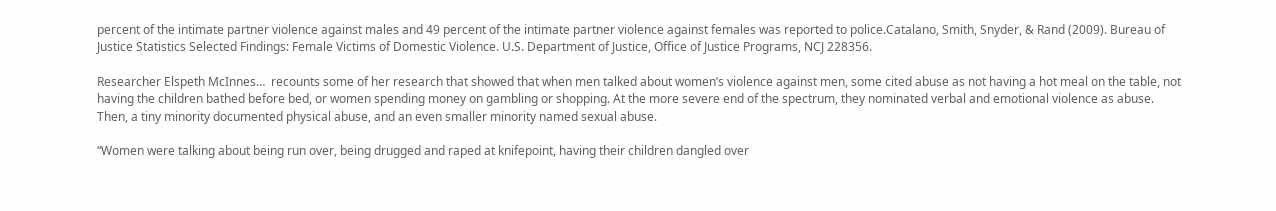percent of the intimate partner violence against males and 49 percent of the intimate partner violence against females was reported to police.Catalano, Smith, Snyder, & Rand (2009). Bureau of Justice Statistics Selected Findings: Female Victims of Domestic Violence. U.S. Department of Justice, Office of Justice Programs, NCJ 228356.

Researcher Elspeth McInnes…  recounts some of her research that showed that when men talked about women’s violence against men, some cited abuse as not having a hot meal on the table, not having the children bathed before bed, or women spending money on gambling or shopping. At the more severe end of the spectrum, they nominated verbal and emotional violence as abuse. Then, a tiny minority documented physical abuse, and an even smaller minority named sexual abuse.

“Women were talking about being run over, being drugged and raped at knifepoint, having their children dangled over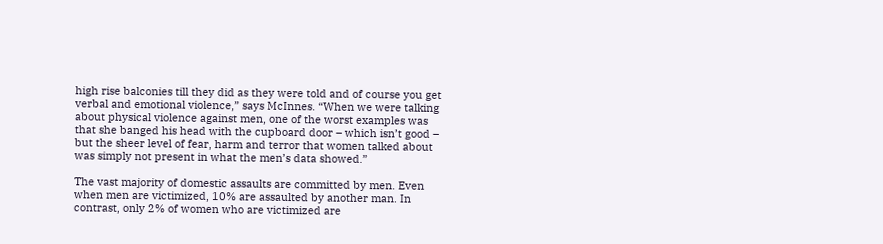high rise balconies till they did as they were told and of course you get verbal and emotional violence,” says McInnes. “When we were talking about physical violence against men, one of the worst examples was that she banged his head with the cupboard door – which isn’t good – but the sheer level of fear, harm and terror that women talked about was simply not present in what the men’s data showed.”

The vast majority of domestic assaults are committed by men. Even when men are victimized, 10% are assaulted by another man. In contrast, only 2% of women who are victimized are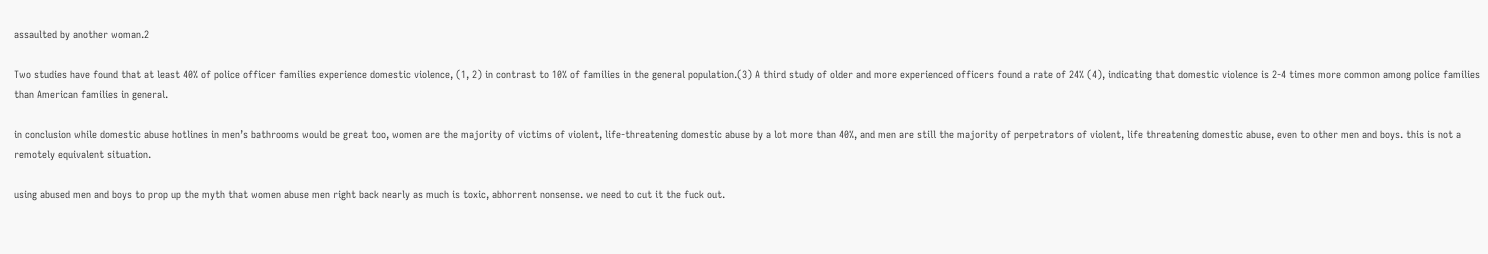assaulted by another woman.2

Two studies have found that at least 40% of police officer families experience domestic violence, (1, 2) in contrast to 10% of families in the general population.(3) A third study of older and more experienced officers found a rate of 24% (4), indicating that domestic violence is 2-4 times more common among police families than American families in general.

in conclusion while domestic abuse hotlines in men’s bathrooms would be great too, women are the majority of victims of violent, life-threatening domestic abuse by a lot more than 40%, and men are still the majority of perpetrators of violent, life threatening domestic abuse, even to other men and boys. this is not a remotely equivalent situation.

using abused men and boys to prop up the myth that women abuse men right back nearly as much is toxic, abhorrent nonsense. we need to cut it the fuck out.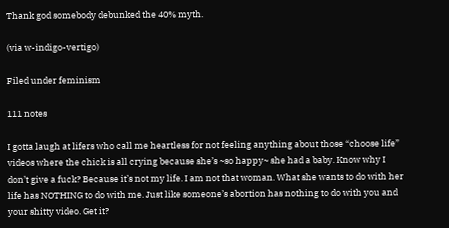Thank god somebody debunked the 40% myth.

(via w-indigo-vertigo)

Filed under feminism

111 notes

I gotta laugh at lifers who call me heartless for not feeling anything about those “choose life” videos where the chick is all crying because she’s ~so happy~ she had a baby. Know why I don’t give a fuck? Because it’s not my life. I am not that woman. What she wants to do with her life has NOTHING to do with me. Just like someone’s abortion has nothing to do with you and your shitty video. Get it?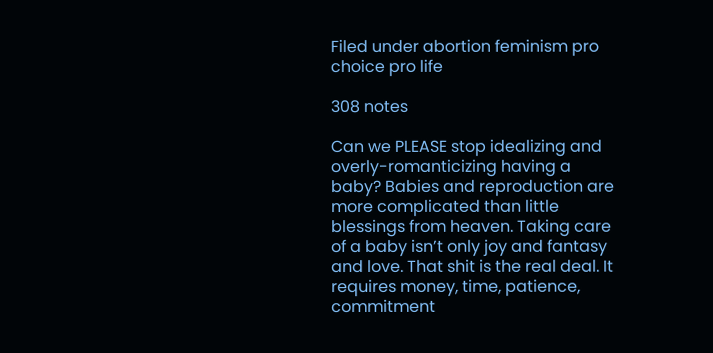Filed under abortion feminism pro choice pro life

308 notes

Can we PLEASE stop idealizing and overly-romanticizing having a baby? Babies and reproduction are more complicated than little blessings from heaven. Taking care of a baby isn’t only joy and fantasy and love. That shit is the real deal. It requires money, time, patience, commitment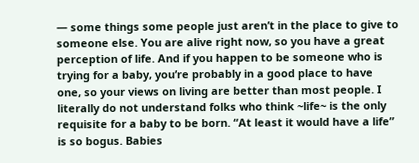— some things some people just aren’t in the place to give to someone else. You are alive right now, so you have a great perception of life. And if you happen to be someone who is trying for a baby, you’re probably in a good place to have one, so your views on living are better than most people. I literally do not understand folks who think ~life~ is the only requisite for a baby to be born. “At least it would have a life” is so bogus. Babies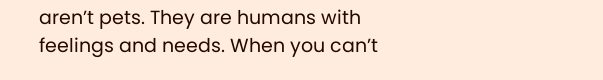aren’t pets. They are humans with feelings and needs. When you can’t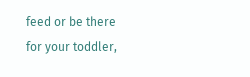feed or be there for your toddler,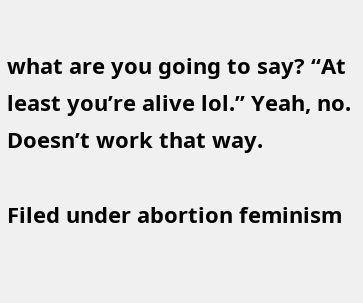what are you going to say? “At least you’re alive lol.” Yeah, no. Doesn’t work that way.

Filed under abortion feminism